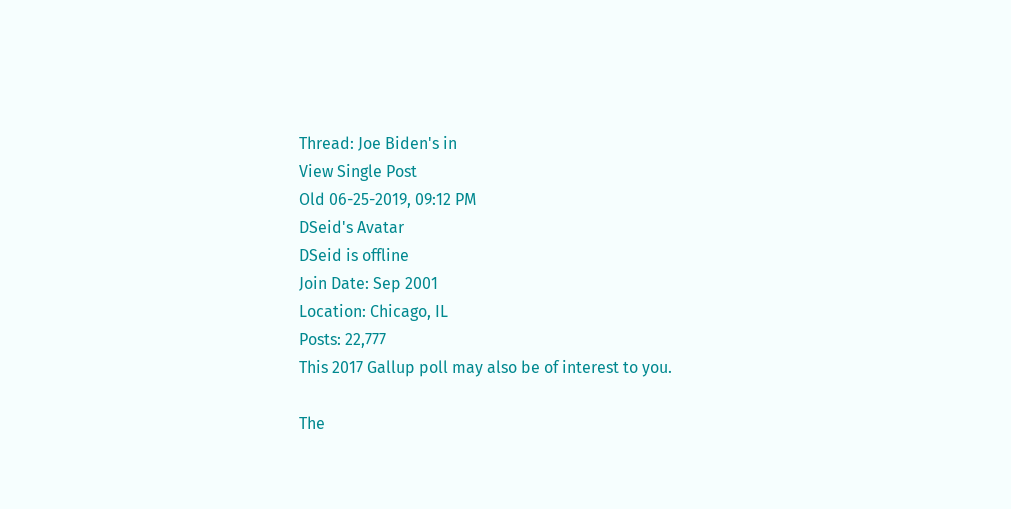Thread: Joe Biden's in
View Single Post
Old 06-25-2019, 09:12 PM
DSeid's Avatar
DSeid is offline
Join Date: Sep 2001
Location: Chicago, IL
Posts: 22,777
This 2017 Gallup poll may also be of interest to you.

The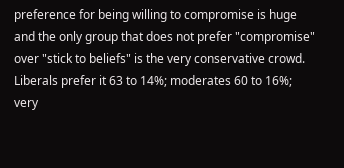preference for being willing to compromise is huge and the only group that does not prefer "compromise" over "stick to beliefs" is the very conservative crowd. Liberals prefer it 63 to 14%; moderates 60 to 16%; very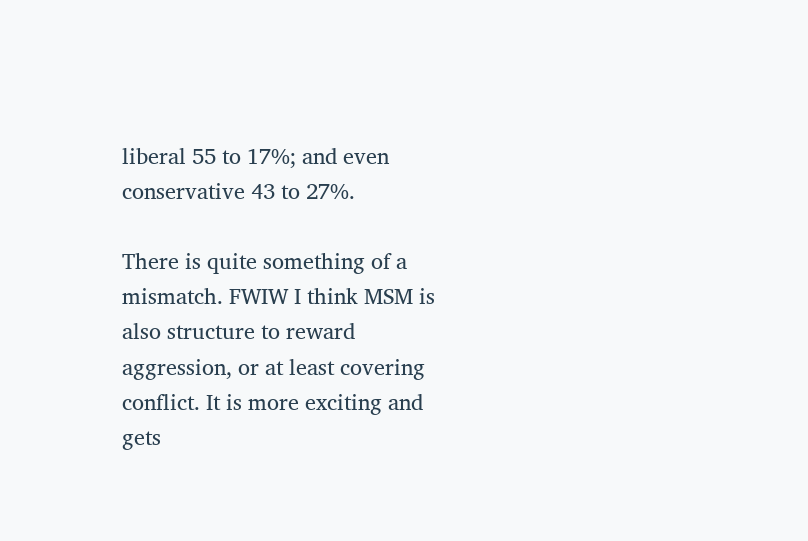liberal 55 to 17%; and even conservative 43 to 27%.

There is quite something of a mismatch. FWIW I think MSM is also structure to reward aggression, or at least covering conflict. It is more exciting and gets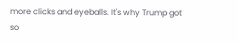more clicks and eyeballs. It's why Trump got so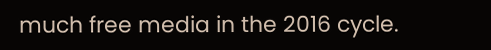much free media in the 2016 cycle.